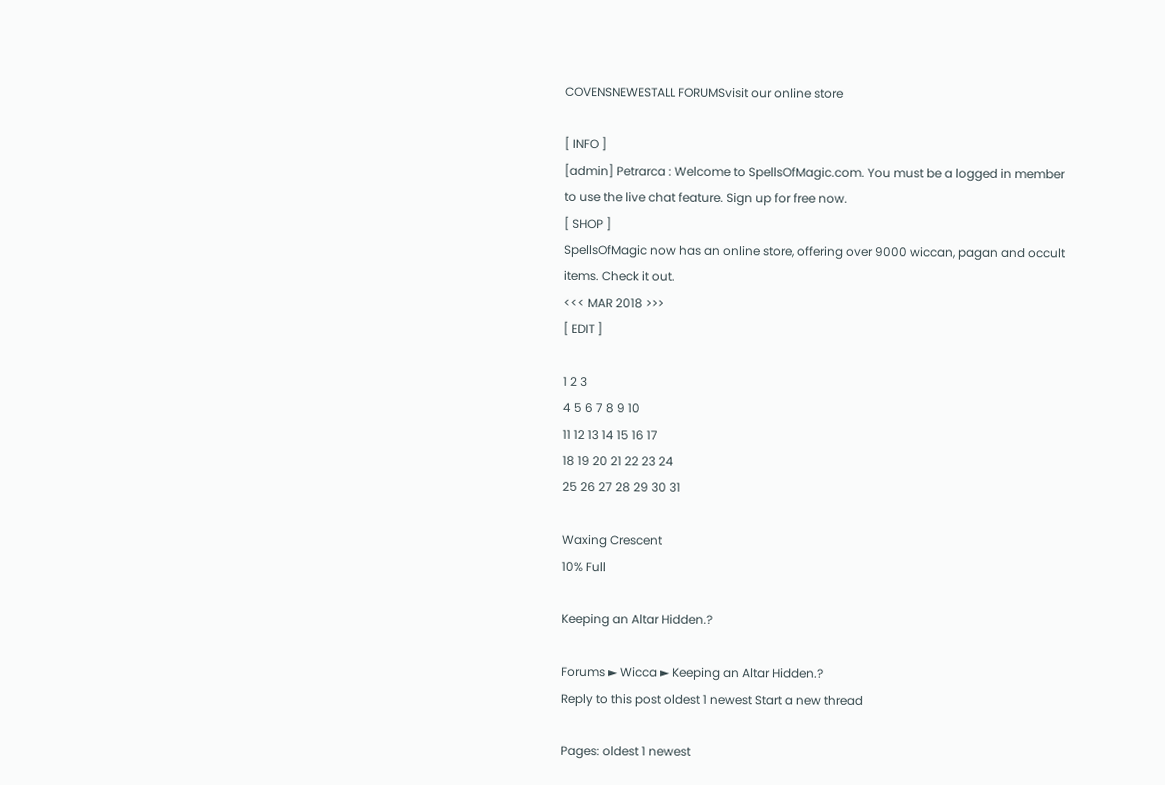COVENSNEWESTALL FORUMSvisit our online store

[ INFO ]
[admin] Petrarca : Welcome to SpellsOfMagic.com. You must be a logged in member to use the live chat feature. Sign up for free now.
[ SHOP ]
SpellsOfMagic now has an online store, offering over 9000 wiccan, pagan and occult items. Check it out.
<<< MAR 2018 >>>
[ EDIT ]

1 2 3
4 5 6 7 8 9 10
11 12 13 14 15 16 17
18 19 20 21 22 23 24
25 26 27 28 29 30 31

Waxing Crescent
10% Full

Keeping an Altar Hidden.?

Forums ► Wicca ► Keeping an Altar Hidden.?
Reply to this post oldest 1 newest Start a new thread

Pages: oldest 1 newest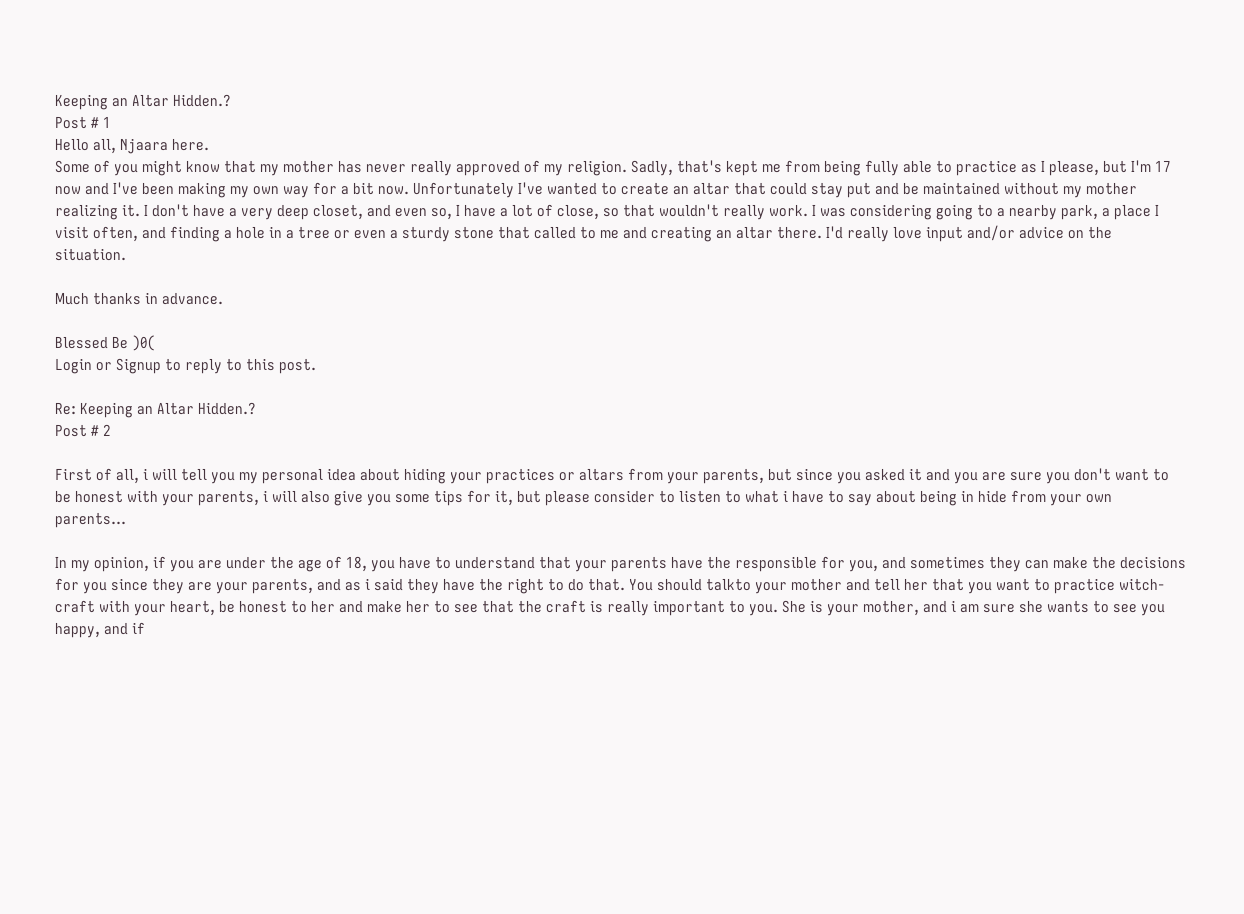Keeping an Altar Hidden.?
Post # 1
Hello all, Njaara here.
Some of you might know that my mother has never really approved of my religion. Sadly, that's kept me from being fully able to practice as I please, but I'm 17 now and I've been making my own way for a bit now. Unfortunately I've wanted to create an altar that could stay put and be maintained without my mother realizing it. I don't have a very deep closet, and even so, I have a lot of close, so that wouldn't really work. I was considering going to a nearby park, a place I visit often, and finding a hole in a tree or even a sturdy stone that called to me and creating an altar there. I'd really love input and/or advice on the situation.

Much thanks in advance.

Blessed Be )0(
Login or Signup to reply to this post.

Re: Keeping an Altar Hidden.?
Post # 2

First of all, i will tell you my personal idea about hiding your practices or altars from your parents, but since you asked it and you are sure you don't want to be honest with your parents, i will also give you some tips for it, but please consider to listen to what i have to say about being in hide from your own parents...

In my opinion, if you are under the age of 18, you have to understand that your parents have the responsible for you, and sometimes they can make the decisions for you since they are your parents, and as i said they have the right to do that. You should talkto your mother and tell her that you want to practice witch-craft with your heart, be honest to her and make her to see that the craft is really important to you. She is your mother, and i am sure she wants to see you happy, and if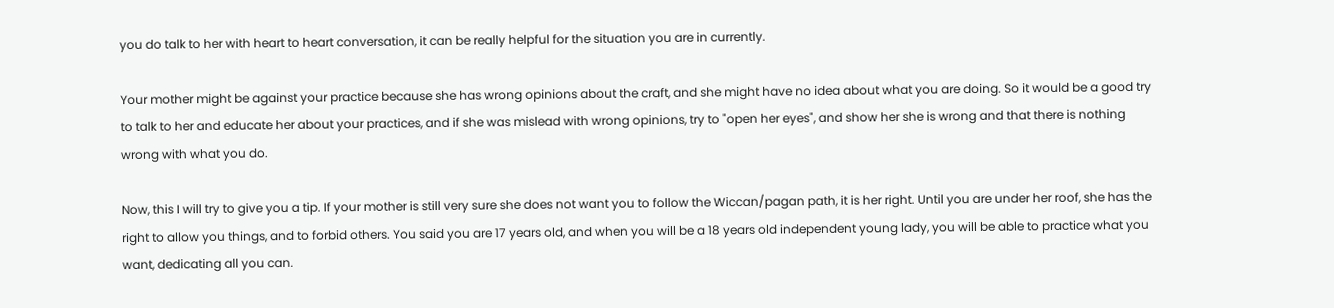you do talk to her with heart to heart conversation, it can be really helpful for the situation you are in currently.

Your mother might be against your practice because she has wrong opinions about the craft, and she might have no idea about what you are doing. So it would be a good try to talk to her and educate her about your practices, and if she was mislead with wrong opinions, try to "open her eyes", and show her she is wrong and that there is nothing wrong with what you do.

Now, this I will try to give you a tip. If your mother is still very sure she does not want you to follow the Wiccan/pagan path, it is her right. Until you are under her roof, she has the right to allow you things, and to forbid others. You said you are 17 years old, and when you will be a 18 years old independent young lady, you will be able to practice what you want, dedicating all you can.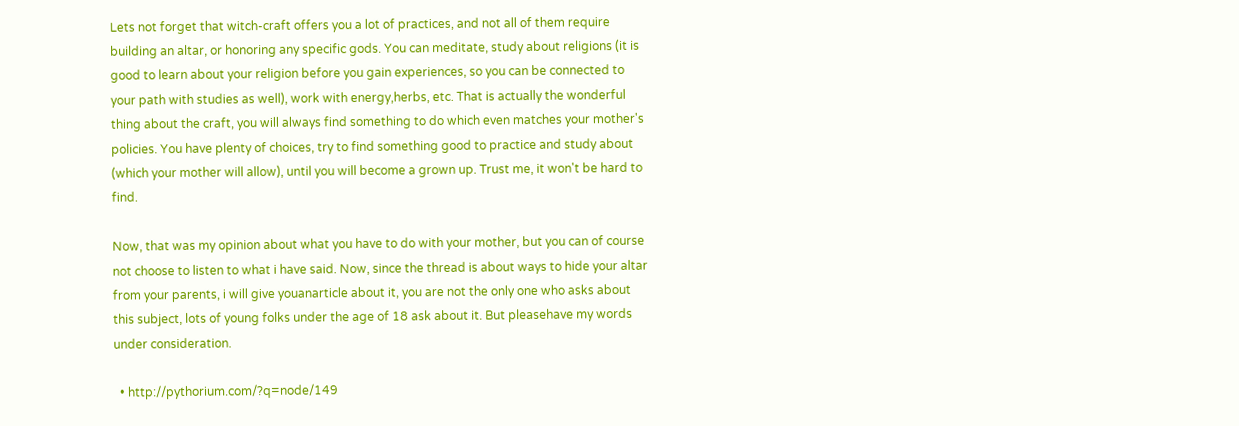Lets not forget that witch-craft offers you a lot of practices, and not all of them require building an altar, or honoring any specific gods. You can meditate, study about religions (it is good to learn about your religion before you gain experiences, so you can be connected to your path with studies as well), work with energy,herbs, etc. That is actually the wonderful thing about the craft, you will always find something to do which even matches your mother's policies. You have plenty of choices, try to find something good to practice and study about (which your mother will allow), until you will become a grown up. Trust me, it won't be hard to find.

Now, that was my opinion about what you have to do with your mother, but you can of course not choose to listen to what i have said. Now, since the thread is about ways to hide your altar from your parents, i will give youanarticle about it, you are not the only one who asks about this subject, lots of young folks under the age of 18 ask about it. But pleasehave my words under consideration.

  • http://pythorium.com/?q=node/149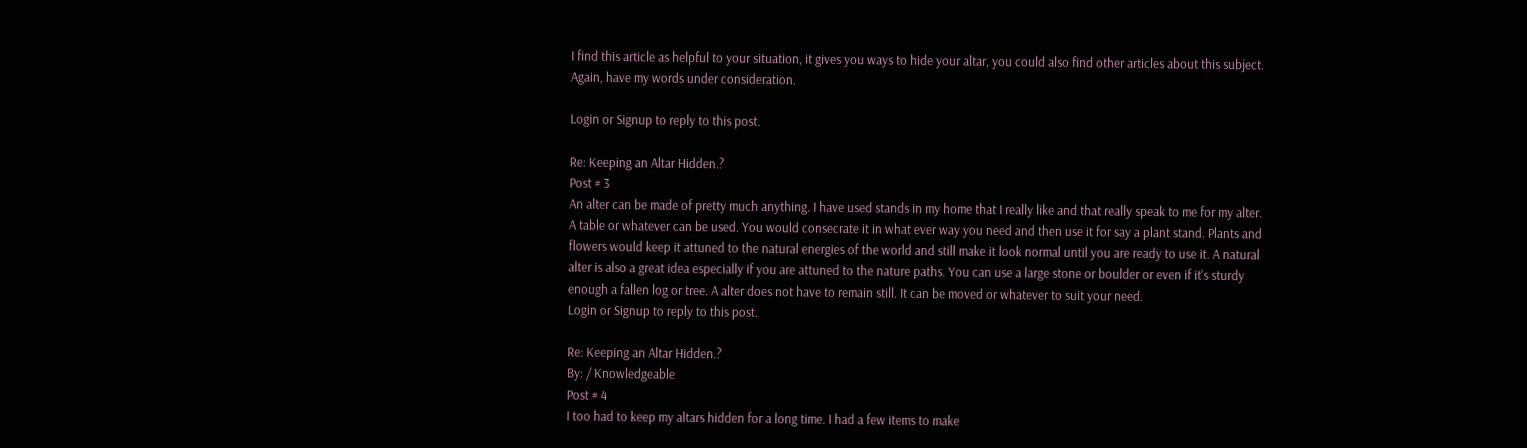I find this article as helpful to your situation, it gives you ways to hide your altar, you could also find other articles about this subject.
Again, have my words under consideration.

Login or Signup to reply to this post.

Re: Keeping an Altar Hidden.?
Post # 3
An alter can be made of pretty much anything. I have used stands in my home that I really like and that really speak to me for my alter. A table or whatever can be used. You would consecrate it in what ever way you need and then use it for say a plant stand. Plants and flowers would keep it attuned to the natural energies of the world and still make it look normal until you are ready to use it. A natural alter is also a great idea especially if you are attuned to the nature paths. You can use a large stone or boulder or even if it's sturdy enough a fallen log or tree. A alter does not have to remain still. It can be moved or whatever to suit your need.
Login or Signup to reply to this post.

Re: Keeping an Altar Hidden.?
By: / Knowledgeable
Post # 4
I too had to keep my altars hidden for a long time. I had a few items to make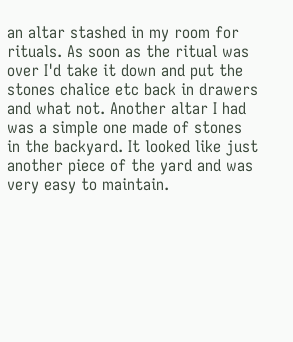an altar stashed in my room for rituals. As soon as the ritual was over I'd take it down and put the stones chalice etc back in drawers and what not. Another altar I had was a simple one made of stones in the backyard. It looked like just another piece of the yard and was very easy to maintain.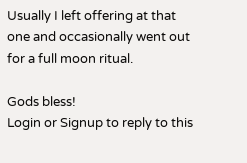Usually I left offering at that one and occasionally went out for a full moon ritual.

Gods bless!
Login or Signup to reply to this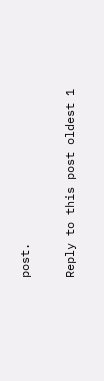post.

Reply to this post oldest 1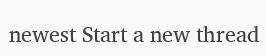newest Start a new thread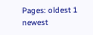Pages: oldest 1 newest